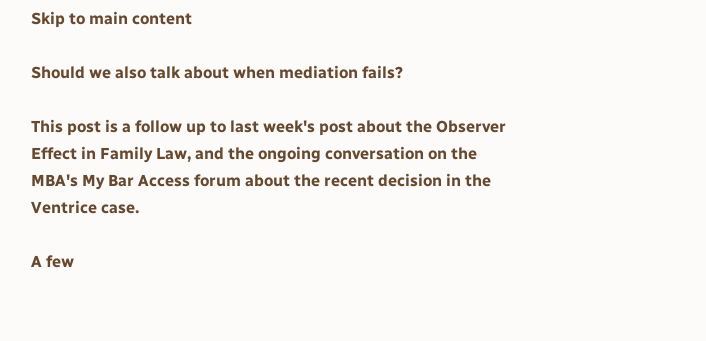Skip to main content

Should we also talk about when mediation fails?

This post is a follow up to last week's post about the Observer Effect in Family Law, and the ongoing conversation on the MBA's My Bar Access forum about the recent decision in the Ventrice case.

A few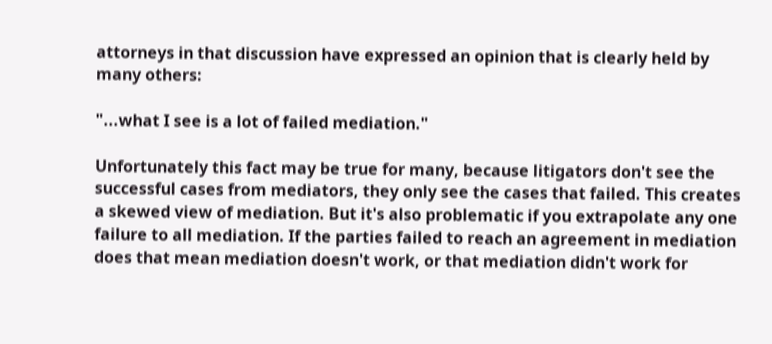attorneys in that discussion have expressed an opinion that is clearly held by many others:

"...what I see is a lot of failed mediation."

Unfortunately this fact may be true for many, because litigators don't see the successful cases from mediators, they only see the cases that failed. This creates a skewed view of mediation. But it's also problematic if you extrapolate any one failure to all mediation. If the parties failed to reach an agreement in mediation does that mean mediation doesn't work, or that mediation didn't work for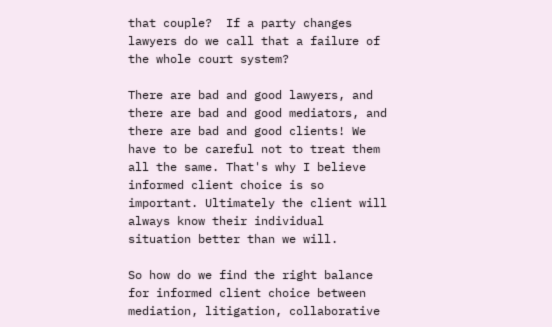that couple?  If a party changes lawyers do we call that a failure of the whole court system?

There are bad and good lawyers, and there are bad and good mediators, and there are bad and good clients! We have to be careful not to treat them all the same. That's why I believe informed client choice is so important. Ultimately the client will always know their individual situation better than we will.

So how do we find the right balance for informed client choice between mediation, litigation, collaborative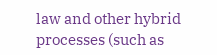law and other hybrid processes (such as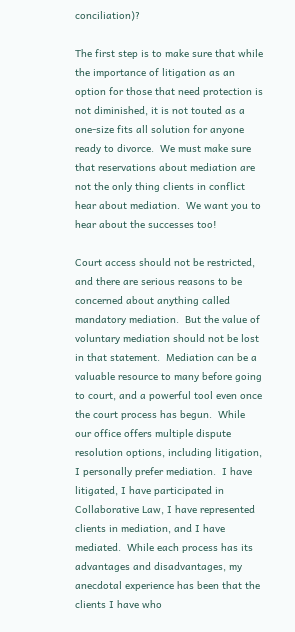conciliation)?

The first step is to make sure that while the importance of litigation as an option for those that need protection is not diminished, it is not touted as a one-size fits all solution for anyone ready to divorce.  We must make sure that reservations about mediation are not the only thing clients in conflict hear about mediation.  We want you to hear about the successes too!

Court access should not be restricted, and there are serious reasons to be concerned about anything called mandatory mediation.  But the value of voluntary mediation should not be lost in that statement.  Mediation can be a valuable resource to many before going to court, and a powerful tool even once the court process has begun.  While our office offers multiple dispute resolution options, including litigation, I personally prefer mediation.  I have litigated, I have participated in Collaborative Law, I have represented clients in mediation, and I have mediated.  While each process has its advantages and disadvantages, my anecdotal experience has been that the clients I have who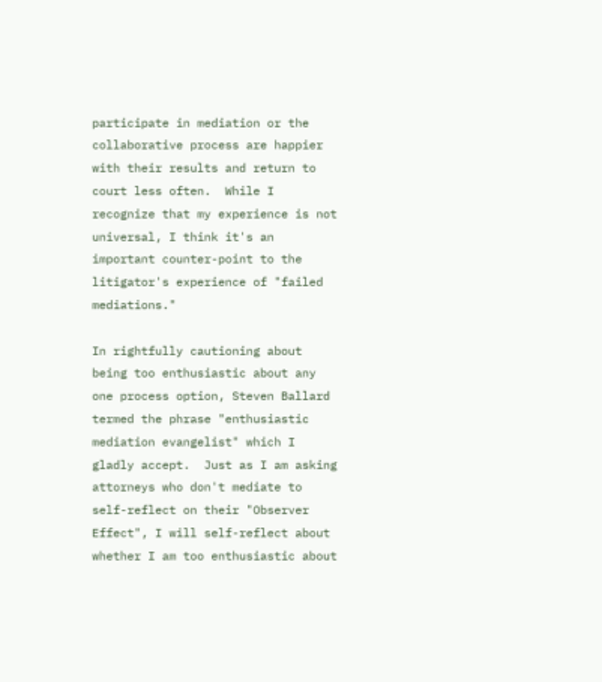participate in mediation or the collaborative process are happier with their results and return to court less often.  While I recognize that my experience is not universal, I think it's an important counter-point to the litigator's experience of "failed mediations."

In rightfully cautioning about being too enthusiastic about any one process option, Steven Ballard termed the phrase "enthusiastic mediation evangelist" which I gladly accept.  Just as I am asking attorneys who don't mediate to self-reflect on their "Observer Effect", I will self-reflect about whether I am too enthusiastic about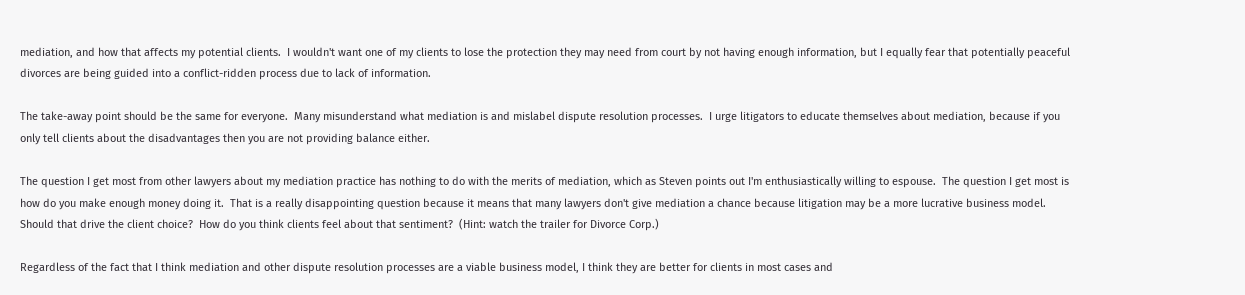mediation, and how that affects my potential clients.  I wouldn't want one of my clients to lose the protection they may need from court by not having enough information, but I equally fear that potentially peaceful divorces are being guided into a conflict-ridden process due to lack of information.

The take-away point should be the same for everyone.  Many misunderstand what mediation is and mislabel dispute resolution processes.  I urge litigators to educate themselves about mediation, because if you only tell clients about the disadvantages then you are not providing balance either.

The question I get most from other lawyers about my mediation practice has nothing to do with the merits of mediation, which as Steven points out I'm enthusiastically willing to espouse.  The question I get most is how do you make enough money doing it.  That is a really disappointing question because it means that many lawyers don't give mediation a chance because litigation may be a more lucrative business model.  Should that drive the client choice?  How do you think clients feel about that sentiment?  (Hint: watch the trailer for Divorce Corp.)

Regardless of the fact that I think mediation and other dispute resolution processes are a viable business model, I think they are better for clients in most cases and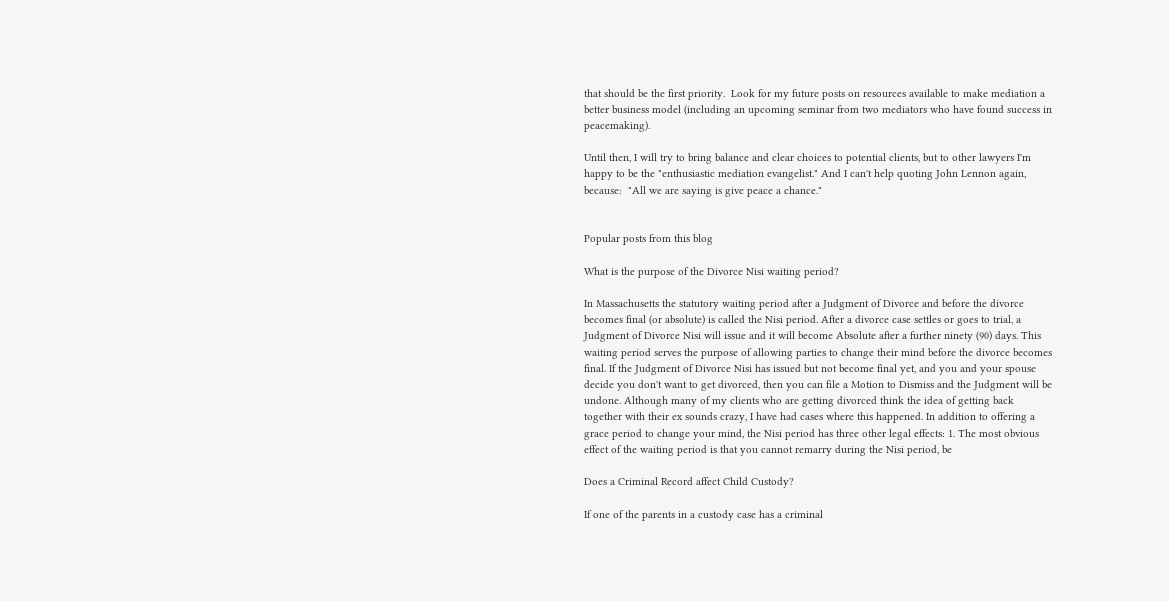that should be the first priority.  Look for my future posts on resources available to make mediation a better business model (including an upcoming seminar from two mediators who have found success in peacemaking).

Until then, I will try to bring balance and clear choices to potential clients, but to other lawyers I'm happy to be the "enthusiastic mediation evangelist." And I can't help quoting John Lennon again, because:  "All we are saying is give peace a chance."


Popular posts from this blog

What is the purpose of the Divorce Nisi waiting period?

In Massachusetts the statutory waiting period after a Judgment of Divorce and before the divorce becomes final (or absolute) is called the Nisi period. After a divorce case settles or goes to trial, a Judgment of Divorce Nisi will issue and it will become Absolute after a further ninety (90) days. This waiting period serves the purpose of allowing parties to change their mind before the divorce becomes final. If the Judgment of Divorce Nisi has issued but not become final yet, and you and your spouse decide you don't want to get divorced, then you can file a Motion to Dismiss and the Judgment will be undone. Although many of my clients who are getting divorced think the idea of getting back together with their ex sounds crazy, I have had cases where this happened. In addition to offering a grace period to change your mind, the Nisi period has three other legal effects: 1. The most obvious effect of the waiting period is that you cannot remarry during the Nisi period, be

Does a Criminal Record affect Child Custody?

If one of the parents in a custody case has a criminal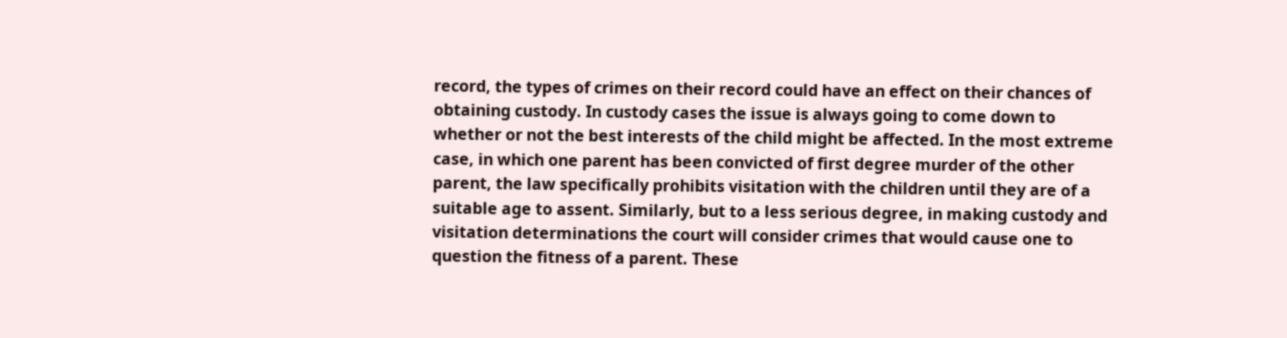record, the types of crimes on their record could have an effect on their chances of obtaining custody. In custody cases the issue is always going to come down to whether or not the best interests of the child might be affected. In the most extreme case, in which one parent has been convicted of first degree murder of the other parent, the law specifically prohibits visitation with the children until they are of a suitable age to assent. Similarly, but to a less serious degree, in making custody and visitation determinations the court will consider crimes that would cause one to question the fitness of a parent. These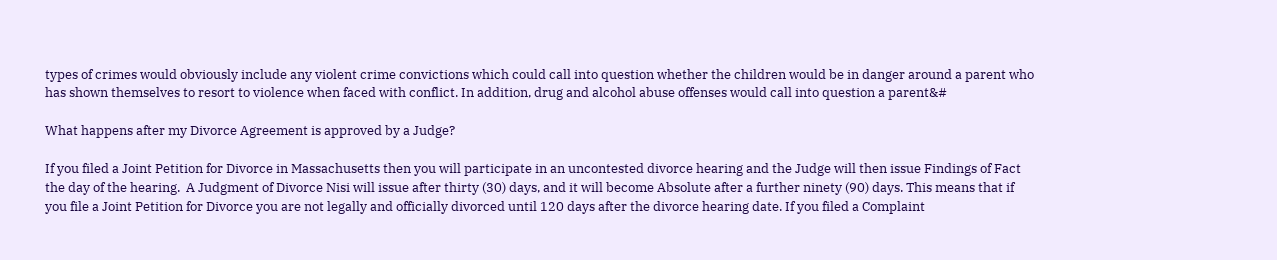types of crimes would obviously include any violent crime convictions which could call into question whether the children would be in danger around a parent who has shown themselves to resort to violence when faced with conflict. In addition, drug and alcohol abuse offenses would call into question a parent&#

What happens after my Divorce Agreement is approved by a Judge?

If you filed a Joint Petition for Divorce in Massachusetts then you will participate in an uncontested divorce hearing and the Judge will then issue Findings of Fact the day of the hearing.  A Judgment of Divorce Nisi will issue after thirty (30) days, and it will become Absolute after a further ninety (90) days. This means that if you file a Joint Petition for Divorce you are not legally and officially divorced until 120 days after the divorce hearing date. If you filed a Complaint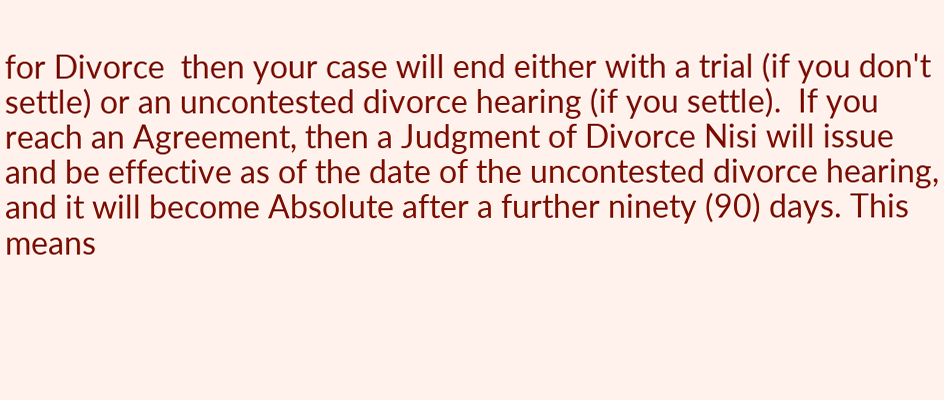for Divorce  then your case will end either with a trial (if you don't settle) or an uncontested divorce hearing (if you settle).  If you reach an Agreement, then a Judgment of Divorce Nisi will issue and be effective as of the date of the uncontested divorce hearing, and it will become Absolute after a further ninety (90) days. This means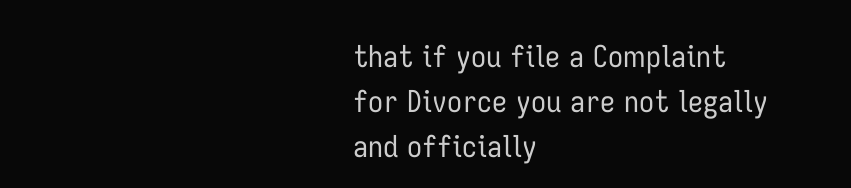that if you file a Complaint for Divorce you are not legally and officially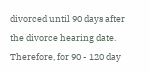divorced until 90 days after the divorce hearing date. Therefore, for 90 - 120 day